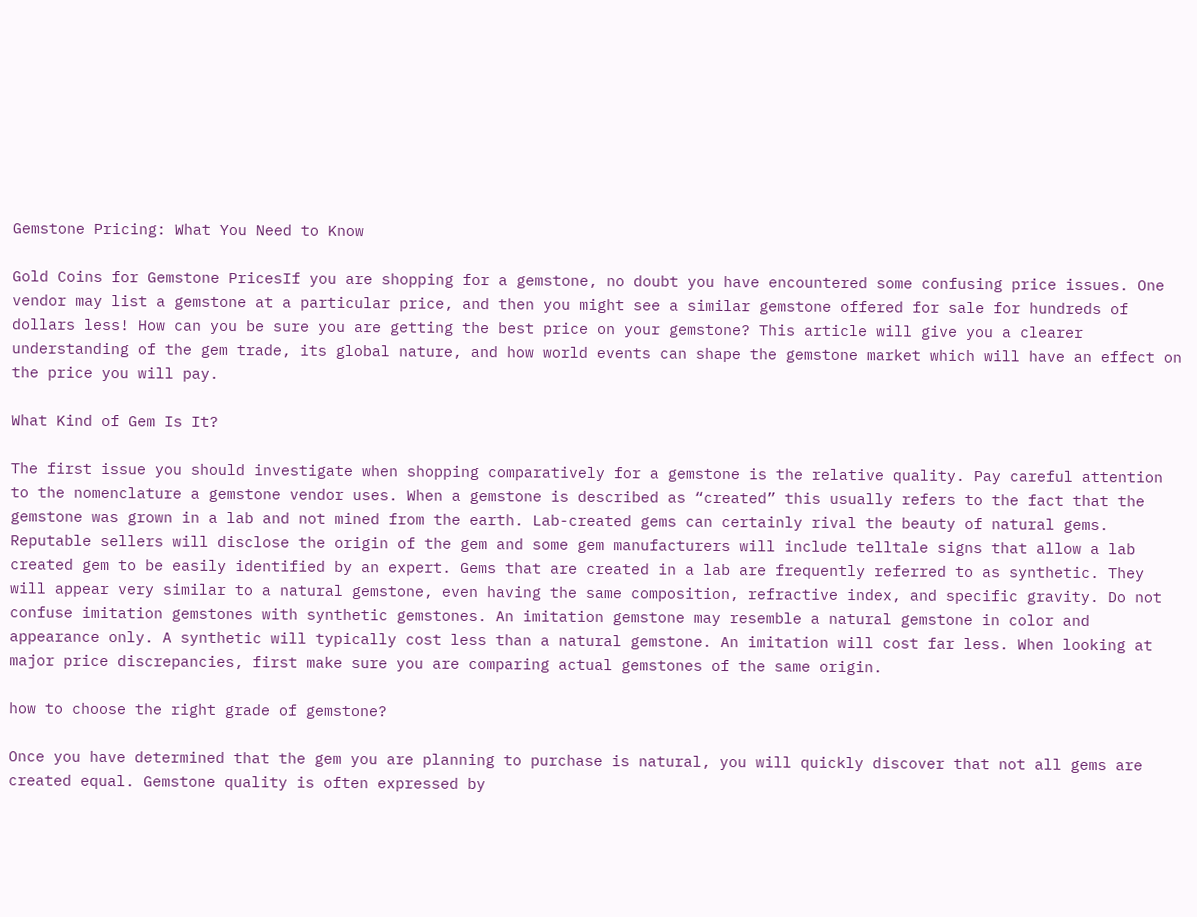Gemstone Pricing: What You Need to Know

Gold Coins for Gemstone PricesIf you are shopping for a gemstone, no doubt you have encountered some confusing price issues. One vendor may list a gemstone at a particular price, and then you might see a similar gemstone offered for sale for hundreds of dollars less! How can you be sure you are getting the best price on your gemstone? This article will give you a clearer understanding of the gem trade, its global nature, and how world events can shape the gemstone market which will have an effect on the price you will pay.

What Kind of Gem Is It?

The first issue you should investigate when shopping comparatively for a gemstone is the relative quality. Pay careful attention to the nomenclature a gemstone vendor uses. When a gemstone is described as “created” this usually refers to the fact that the gemstone was grown in a lab and not mined from the earth. Lab-created gems can certainly rival the beauty of natural gems. Reputable sellers will disclose the origin of the gem and some gem manufacturers will include telltale signs that allow a lab created gem to be easily identified by an expert. Gems that are created in a lab are frequently referred to as synthetic. They will appear very similar to a natural gemstone, even having the same composition, refractive index, and specific gravity. Do not confuse imitation gemstones with synthetic gemstones. An imitation gemstone may resemble a natural gemstone in color and appearance only. A synthetic will typically cost less than a natural gemstone. An imitation will cost far less. When looking at major price discrepancies, first make sure you are comparing actual gemstones of the same origin.

how to choose the right grade of gemstone?

Once you have determined that the gem you are planning to purchase is natural, you will quickly discover that not all gems are created equal. Gemstone quality is often expressed by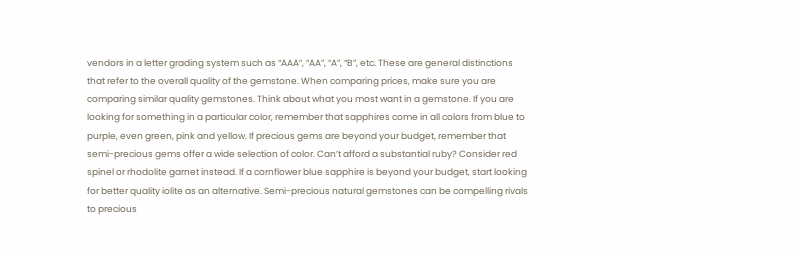vendors in a letter grading system such as “AAA”, “AA”, “A”, “B”, etc. These are general distinctions that refer to the overall quality of the gemstone. When comparing prices, make sure you are comparing similar quality gemstones. Think about what you most want in a gemstone. If you are looking for something in a particular color, remember that sapphires come in all colors from blue to purple, even green, pink and yellow. If precious gems are beyond your budget, remember that semi-precious gems offer a wide selection of color. Can’t afford a substantial ruby? Consider red spinel or rhodolite garnet instead. If a cornflower blue sapphire is beyond your budget, start looking for better quality iolite as an alternative. Semi-precious natural gemstones can be compelling rivals to precious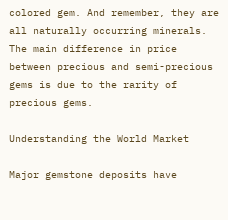colored gem. And remember, they are all naturally occurring minerals. The main difference in price between precious and semi-precious gems is due to the rarity of precious gems.

Understanding the World Market

Major gemstone deposits have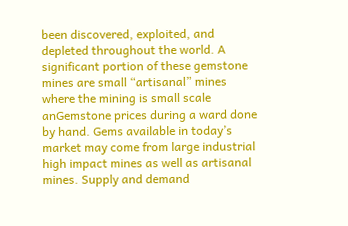been discovered, exploited, and depleted throughout the world. A significant portion of these gemstone mines are small “artisanal” mines where the mining is small scale anGemstone prices during a ward done by hand. Gems available in today’s market may come from large industrial high impact mines as well as artisanal mines. Supply and demand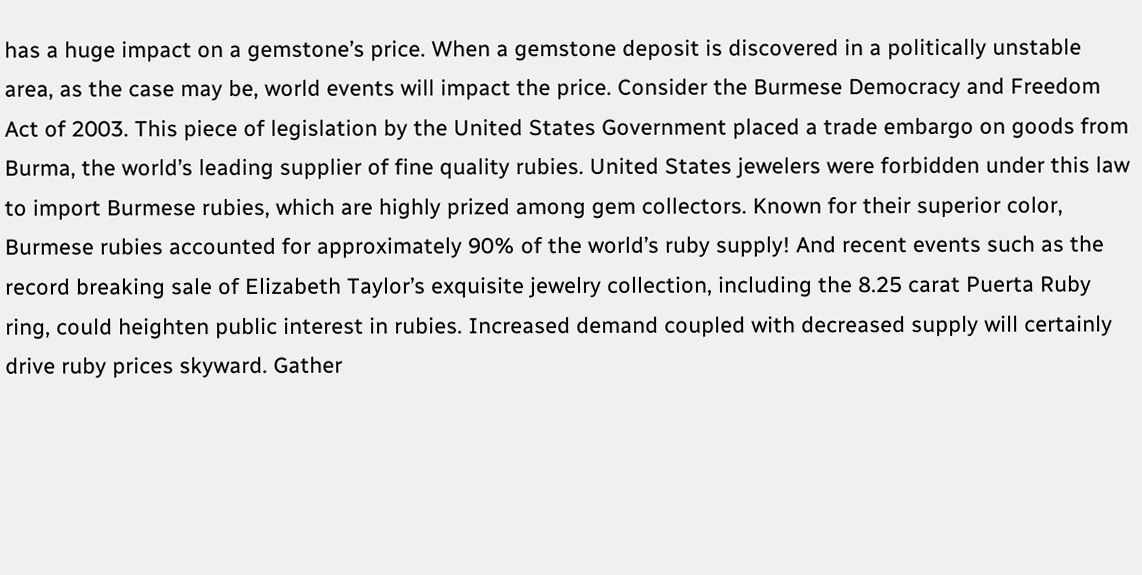has a huge impact on a gemstone’s price. When a gemstone deposit is discovered in a politically unstable area, as the case may be, world events will impact the price. Consider the Burmese Democracy and Freedom Act of 2003. This piece of legislation by the United States Government placed a trade embargo on goods from Burma, the world’s leading supplier of fine quality rubies. United States jewelers were forbidden under this law to import Burmese rubies, which are highly prized among gem collectors. Known for their superior color, Burmese rubies accounted for approximately 90% of the world’s ruby supply! And recent events such as the record breaking sale of Elizabeth Taylor’s exquisite jewelry collection, including the 8.25 carat Puerta Ruby ring, could heighten public interest in rubies. Increased demand coupled with decreased supply will certainly drive ruby prices skyward. Gather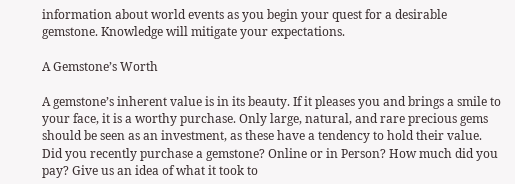information about world events as you begin your quest for a desirable gemstone. Knowledge will mitigate your expectations.

A Gemstone’s Worth

A gemstone’s inherent value is in its beauty. If it pleases you and brings a smile to your face, it is a worthy purchase. Only large, natural, and rare precious gems should be seen as an investment, as these have a tendency to hold their value. Did you recently purchase a gemstone? Online or in Person? How much did you pay? Give us an idea of what it took to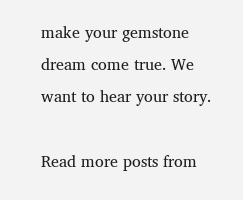make your gemstone dream come true. We want to hear your story.

Read more posts from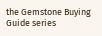the Gemstone Buying Guide series